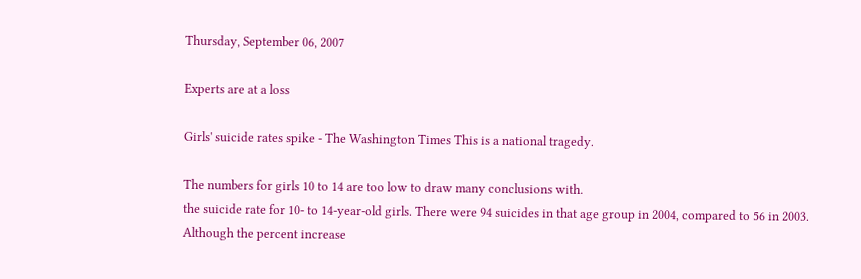Thursday, September 06, 2007

Experts are at a loss

Girls' suicide rates spike - The Washington Times This is a national tragedy.

The numbers for girls 10 to 14 are too low to draw many conclusions with.
the suicide rate for 10- to 14-year-old girls. There were 94 suicides in that age group in 2004, compared to 56 in 2003.
Although the percent increase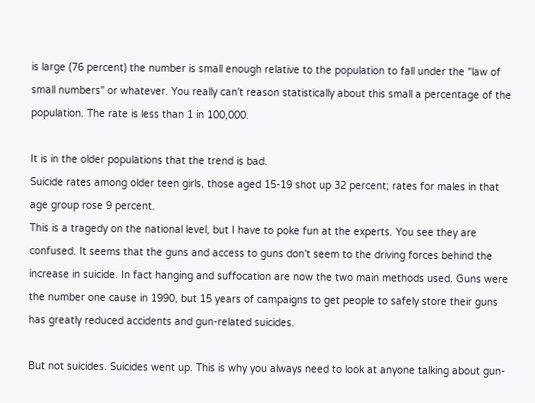is large (76 percent) the number is small enough relative to the population to fall under the "law of small numbers" or whatever. You really can't reason statistically about this small a percentage of the population. The rate is less than 1 in 100,000.

It is in the older populations that the trend is bad.
Suicide rates among older teen girls, those aged 15-19 shot up 32 percent; rates for males in that age group rose 9 percent.
This is a tragedy on the national level, but I have to poke fun at the experts. You see they are confused. It seems that the guns and access to guns don't seem to the driving forces behind the increase in suicide. In fact hanging and suffocation are now the two main methods used. Guns were the number one cause in 1990, but 15 years of campaigns to get people to safely store their guns has greatly reduced accidents and gun-related suicides.

But not suicides. Suicides went up. This is why you always need to look at anyone talking about gun-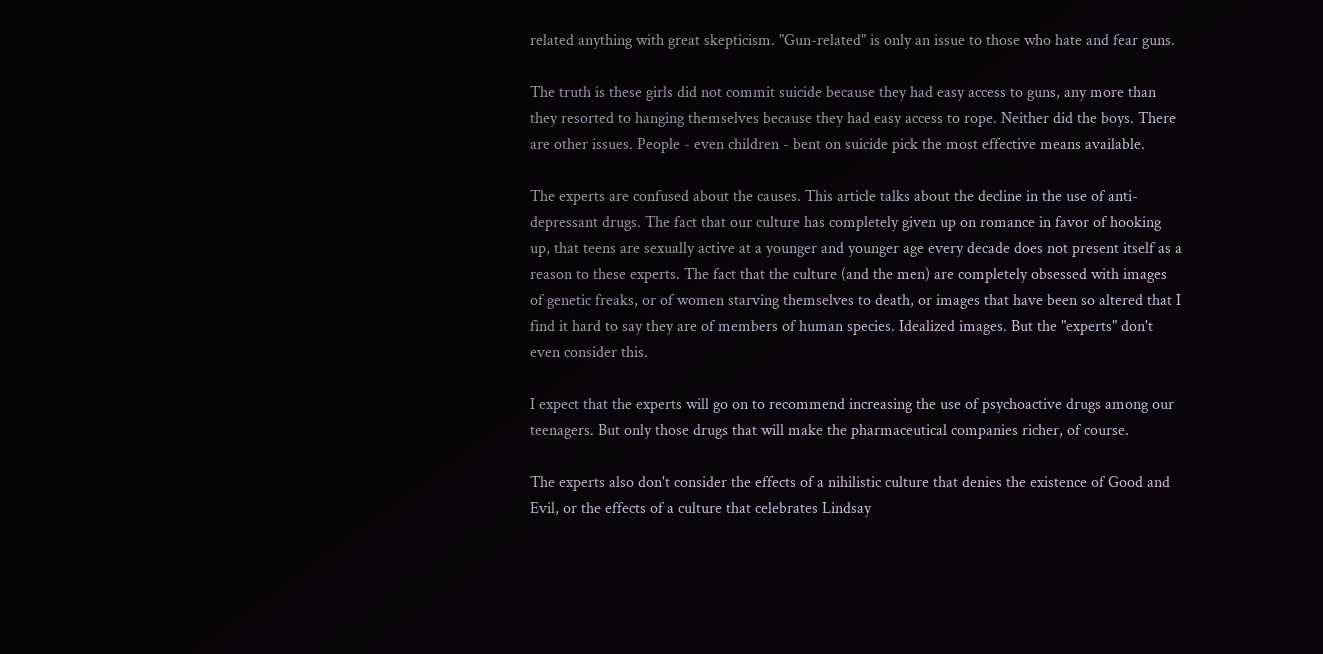related anything with great skepticism. "Gun-related" is only an issue to those who hate and fear guns.

The truth is these girls did not commit suicide because they had easy access to guns, any more than they resorted to hanging themselves because they had easy access to rope. Neither did the boys. There are other issues. People - even children - bent on suicide pick the most effective means available.

The experts are confused about the causes. This article talks about the decline in the use of anti-depressant drugs. The fact that our culture has completely given up on romance in favor of hooking up, that teens are sexually active at a younger and younger age every decade does not present itself as a reason to these experts. The fact that the culture (and the men) are completely obsessed with images of genetic freaks, or of women starving themselves to death, or images that have been so altered that I find it hard to say they are of members of human species. Idealized images. But the "experts" don't even consider this.

I expect that the experts will go on to recommend increasing the use of psychoactive drugs among our teenagers. But only those drugs that will make the pharmaceutical companies richer, of course.

The experts also don't consider the effects of a nihilistic culture that denies the existence of Good and Evil, or the effects of a culture that celebrates Lindsay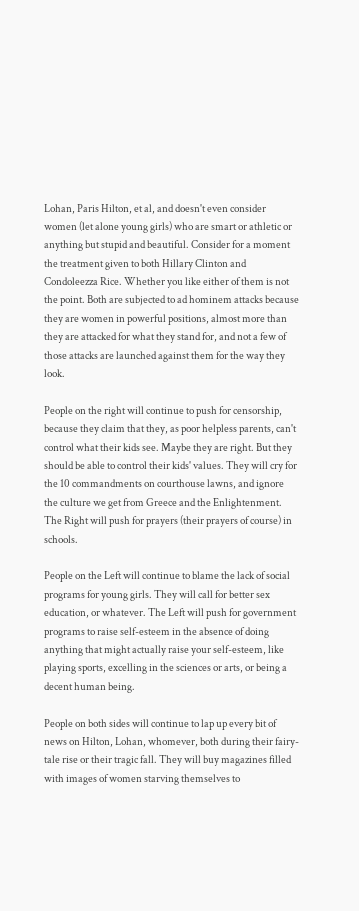Lohan, Paris Hilton, et al, and doesn't even consider women (let alone young girls) who are smart or athletic or anything but stupid and beautiful. Consider for a moment the treatment given to both Hillary Clinton and Condoleezza Rice. Whether you like either of them is not the point. Both are subjected to ad hominem attacks because they are women in powerful positions, almost more than they are attacked for what they stand for, and not a few of those attacks are launched against them for the way they look.

People on the right will continue to push for censorship, because they claim that they, as poor helpless parents, can't control what their kids see. Maybe they are right. But they should be able to control their kids' values. They will cry for the 10 commandments on courthouse lawns, and ignore the culture we get from Greece and the Enlightenment. The Right will push for prayers (their prayers of course) in schools.

People on the Left will continue to blame the lack of social programs for young girls. They will call for better sex education, or whatever. The Left will push for government programs to raise self-esteem in the absence of doing anything that might actually raise your self-esteem, like playing sports, excelling in the sciences or arts, or being a decent human being.

People on both sides will continue to lap up every bit of news on Hilton, Lohan, whomever, both during their fairy-tale rise or their tragic fall. They will buy magazines filled with images of women starving themselves to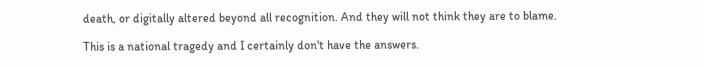death, or digitally altered beyond all recognition. And they will not think they are to blame.

This is a national tragedy and I certainly don't have the answers.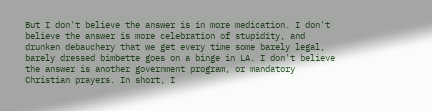But I don't believe the answer is in more medication. I don't believe the answer is more celebration of stupidity, and drunken debauchery that we get every time some barely legal, barely dressed bimbette goes on a binge in LA. I don't believe the answer is another government program, or mandatory Christian prayers. In short, I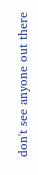don't see anyone out there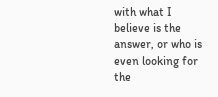with what I believe is the answer, or who is even looking for the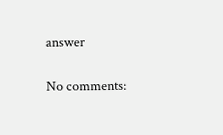answer

No comments: